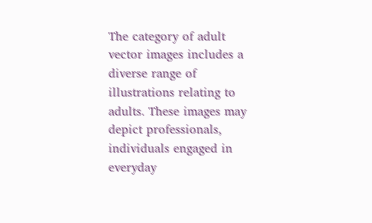The category of adult vector images includes a diverse range of illustrations relating to adults. These images may depict professionals, individuals engaged in everyday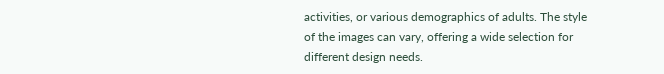activities, or various demographics of adults. The style of the images can vary, offering a wide selection for different design needs.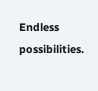Endless possibilities.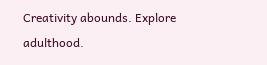Creativity abounds. Explore adulthood.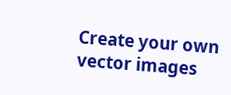Create your own vector images